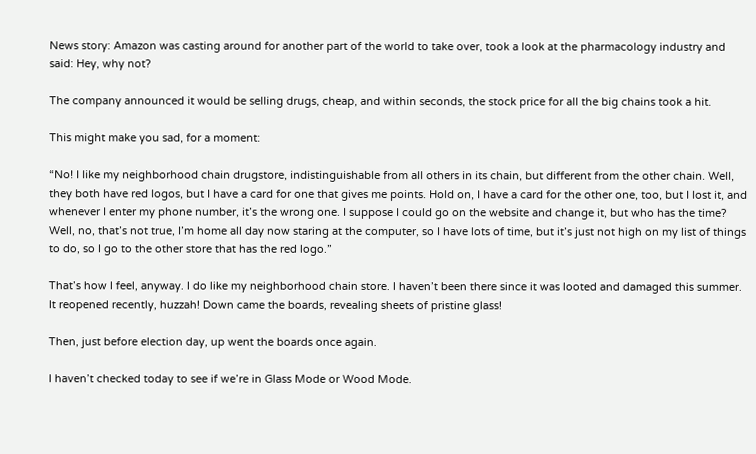News story: Amazon was casting around for another part of the world to take over, took a look at the pharmacology industry and said: Hey, why not?

The company announced it would be selling drugs, cheap, and within seconds, the stock price for all the big chains took a hit.

This might make you sad, for a moment:

“No! I like my neighborhood chain drugstore, indistinguishable from all others in its chain, but different from the other chain. Well, they both have red logos, but I have a card for one that gives me points. Hold on, I have a card for the other one, too, but I lost it, and whenever I enter my phone number, it’s the wrong one. I suppose I could go on the website and change it, but who has the time? Well, no, that’s not true, I’m home all day now staring at the computer, so I have lots of time, but it’s just not high on my list of things to do, so I go to the other store that has the red logo.”

That’s how I feel, anyway. I do like my neighborhood chain store. I haven’t been there since it was looted and damaged this summer. It reopened recently, huzzah! Down came the boards, revealing sheets of pristine glass!

Then, just before election day, up went the boards once again.

I haven’t checked today to see if we’re in Glass Mode or Wood Mode.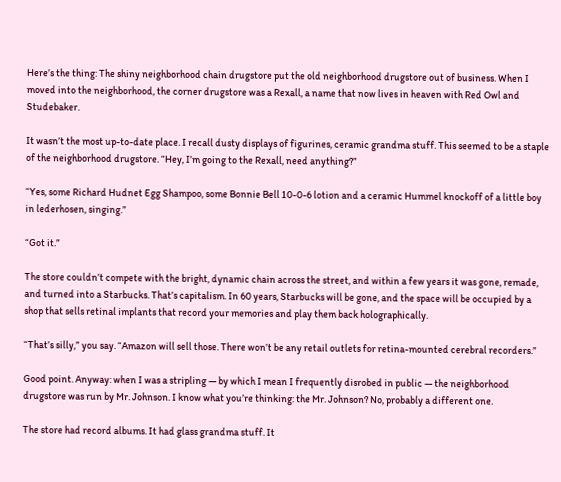Here’s the thing: The shiny neighborhood chain drugstore put the old neighborhood drugstore out of business. When I moved into the neighborhood, the corner drugstore was a Rexall, a name that now lives in heaven with Red Owl and Studebaker.

It wasn’t the most up-to-date place. I recall dusty displays of figurines, ceramic grandma stuff. This seemed to be a staple of the neighborhood drugstore. “Hey, I’m going to the Rexall, need anything?”

“Yes, some Richard Hudnet Egg Shampoo, some Bonnie Bell 10-0-6 lotion and a ceramic Hummel knockoff of a little boy in lederhosen, singing.”

“Got it.”

The store couldn’t compete with the bright, dynamic chain across the street, and within a few years it was gone, remade, and turned into a Starbucks. That’s capitalism. In 60 years, Starbucks will be gone, and the space will be occupied by a shop that sells retinal implants that record your memories and play them back holographically.

“That’s silly,” you say. “Amazon will sell those. There won’t be any retail outlets for retina-mounted cerebral recorders.”

Good point. Anyway: when I was a stripling — by which I mean I frequently disrobed in public — the neighborhood drugstore was run by Mr. Johnson. I know what you’re thinking: the Mr. Johnson? No, probably a different one.

The store had record albums. It had glass grandma stuff. It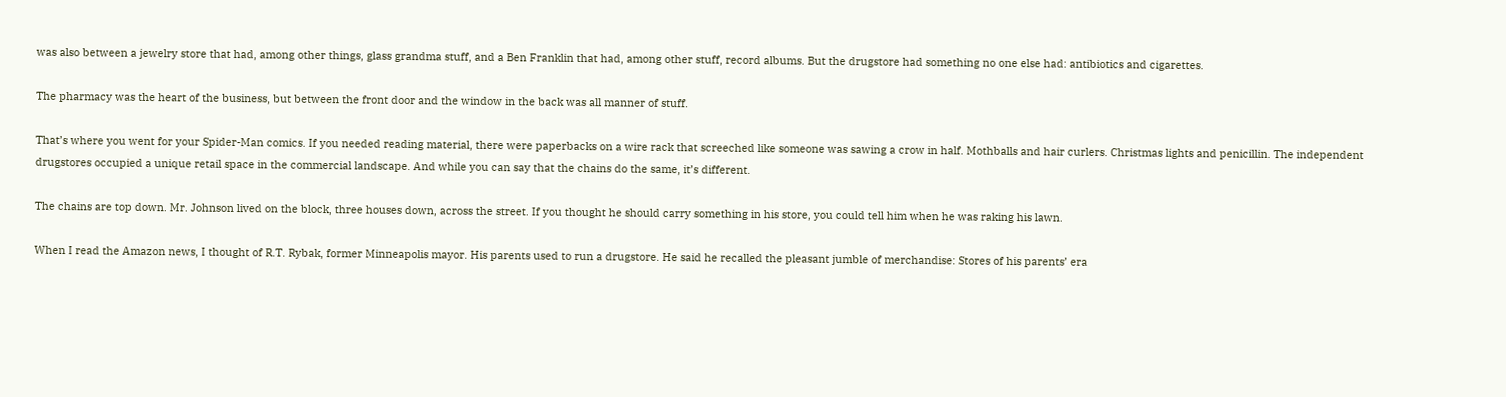was also between a jewelry store that had, among other things, glass grandma stuff, and a Ben Franklin that had, among other stuff, record albums. But the drugstore had something no one else had: antibiotics and cigarettes.

The pharmacy was the heart of the business, but between the front door and the window in the back was all manner of stuff.

That’s where you went for your Spider-Man comics. If you needed reading material, there were paperbacks on a wire rack that screeched like someone was sawing a crow in half. Mothballs and hair curlers. Christmas lights and penicillin. The independent drugstores occupied a unique retail space in the commercial landscape. And while you can say that the chains do the same, it’s different.

The chains are top down. Mr. Johnson lived on the block, three houses down, across the street. If you thought he should carry something in his store, you could tell him when he was raking his lawn.

When I read the Amazon news, I thought of R.T. Rybak, former Minneapolis mayor. His parents used to run a drugstore. He said he recalled the pleasant jumble of merchandise: Stores of his parents’ era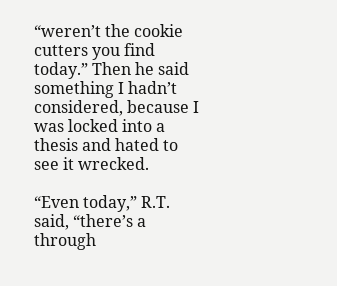“weren’t the cookie cutters you find today.” Then he said something I hadn’t considered, because I was locked into a thesis and hated to see it wrecked.

“Even today,” R.T. said, “there’s a through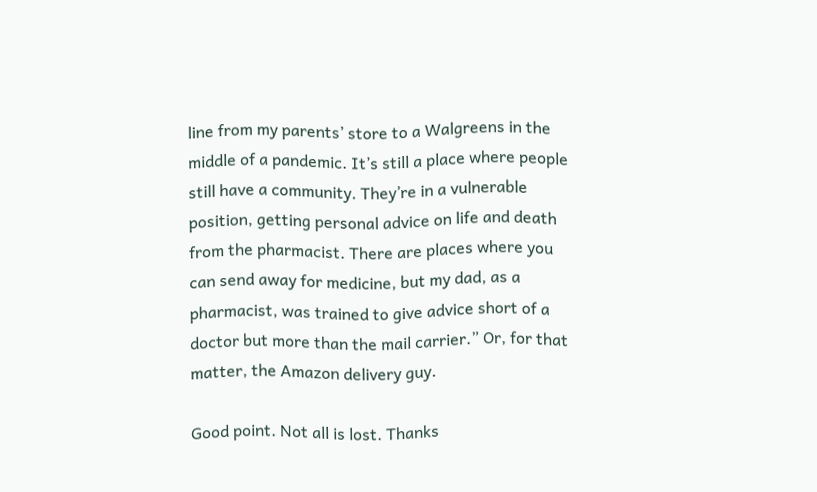line from my parents’ store to a Walgreens in the middle of a pandemic. It’s still a place where people still have a community. They’re in a vulnerable position, getting personal advice on life and death from the pharmacist. There are places where you can send away for medicine, but my dad, as a pharmacist, was trained to give advice short of a doctor but more than the mail carrier.” Or, for that matter, the Amazon delivery guy.

Good point. Not all is lost. Thanks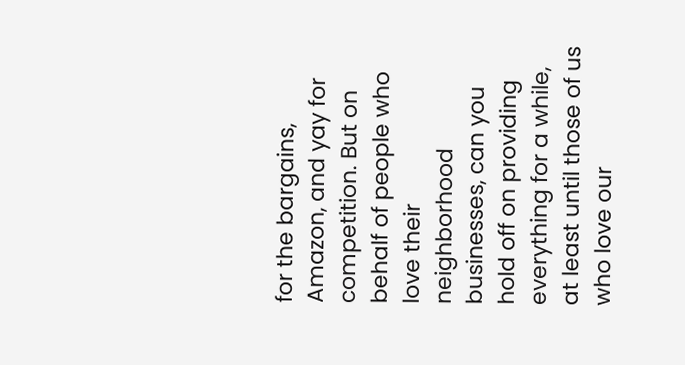for the bargains, Amazon, and yay for competition. But on behalf of people who love their neighborhood businesses, can you hold off on providing everything for a while, at least until those of us who love our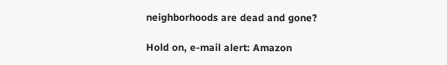neighborhoods are dead and gone?

Hold on, e-mail alert: Amazon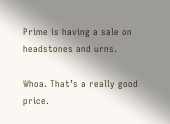Prime is having a sale on headstones and urns.

Whoa. That’s a really good price.